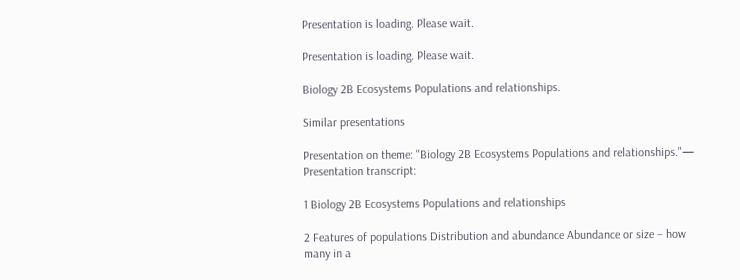Presentation is loading. Please wait.

Presentation is loading. Please wait.

Biology 2B Ecosystems Populations and relationships.

Similar presentations

Presentation on theme: "Biology 2B Ecosystems Populations and relationships."— Presentation transcript:

1 Biology 2B Ecosystems Populations and relationships

2 Features of populations Distribution and abundance Abundance or size – how many in a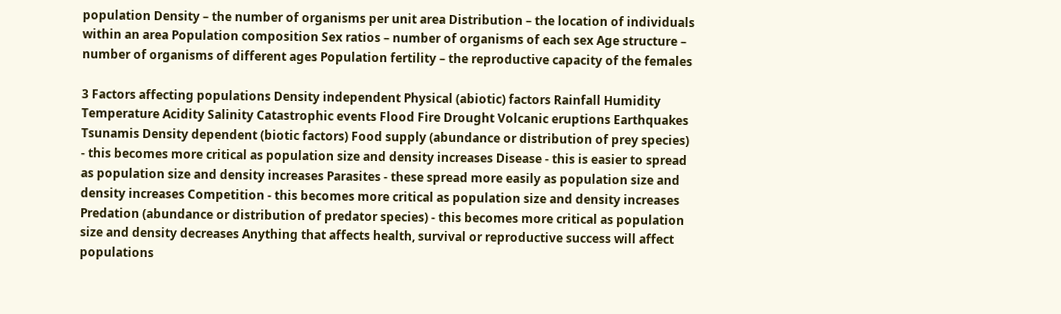population Density – the number of organisms per unit area Distribution – the location of individuals within an area Population composition Sex ratios – number of organisms of each sex Age structure – number of organisms of different ages Population fertility – the reproductive capacity of the females

3 Factors affecting populations Density independent Physical (abiotic) factors Rainfall Humidity Temperature Acidity Salinity Catastrophic events Flood Fire Drought Volcanic eruptions Earthquakes Tsunamis Density dependent (biotic factors) Food supply (abundance or distribution of prey species) - this becomes more critical as population size and density increases Disease - this is easier to spread as population size and density increases Parasites - these spread more easily as population size and density increases Competition - this becomes more critical as population size and density increases Predation (abundance or distribution of predator species) - this becomes more critical as population size and density decreases Anything that affects health, survival or reproductive success will affect populations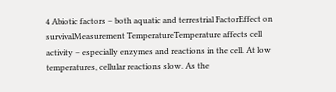4 Abiotic factors – both aquatic and terrestrial FactorEffect on survivalMeasurement TemperatureTemperature affects cell activity – especially enzymes and reactions in the cell. At low temperatures, cellular reactions slow. As the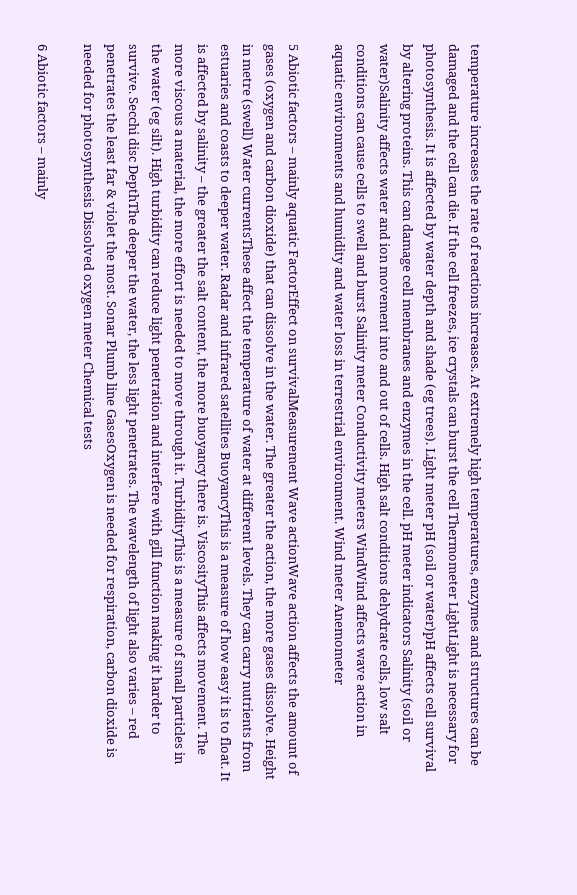temperature increases the rate of reactions increases. At extremely high temperatures, enzymes and structures can be damaged and the cell can die. If the cell freezes, ice crystals can burst the cell Thermometer LightLight is necessary for photosynthesis. It is affected by water depth and shade (eg trees). Light meter pH (soil or water)pH affects cell survival by altering proteins. This can damage cell membranes and enzymes in the cell. pH meter indicators Salinity (soil or water)Salinity affects water and ion movement into and out of cells. High salt conditions dehydrate cells, low salt conditions can cause cells to swell and burst Salinity meter Conductivity meters WindWind affects wave action in aquatic environments and humidity and water loss in terrestrial environment. Wind meter Anemometer

5 Abiotic factors – mainly aquatic FactorEffect on survivalMeasurement Wave actionWave action affects the amount of gases (oxygen and carbon dioxide) that can dissolve in the water. The greater the action, the more gases dissolve. Height in metre (swell) Water currentsThese affect the temperature of water at different levels. They can carry nutrients from estuaries and coasts to deeper water. Radar and infrared satellites BuoyancyThis is a measure of how easy it is to float. It is affected by salinity – the greater the salt content, the more buoyancy there is. ViscosityThis affects movement. The more viscous a material, the more effort is needed to move through it. TurbidityThis is a measure of small particles in the water (eg silt). High turbidity can reduce light penetration and interfere with gill function making it harder to survive. Secchi disc DepthThe deeper the water, the less light penetrates. The wavelength of light also varies – red penetrates the least far & violet the most. Sonar Plumb line GasesOxygen is needed for respiration, carbon dioxide is needed for photosynthesis Dissolved oxygen meter Chemical tests

6 Abiotic factors – mainly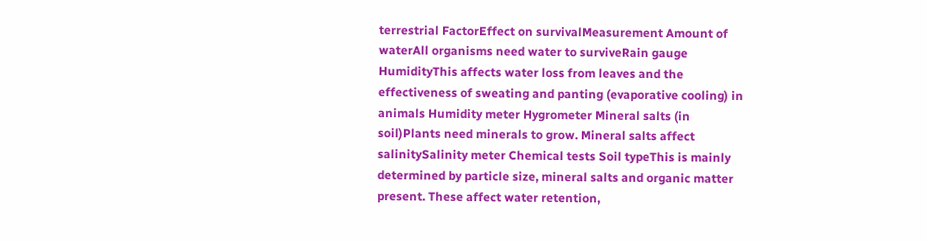terrestrial FactorEffect on survivalMeasurement Amount of waterAll organisms need water to surviveRain gauge HumidityThis affects water loss from leaves and the effectiveness of sweating and panting (evaporative cooling) in animals Humidity meter Hygrometer Mineral salts (in soil)Plants need minerals to grow. Mineral salts affect salinitySalinity meter Chemical tests Soil typeThis is mainly determined by particle size, mineral salts and organic matter present. These affect water retention,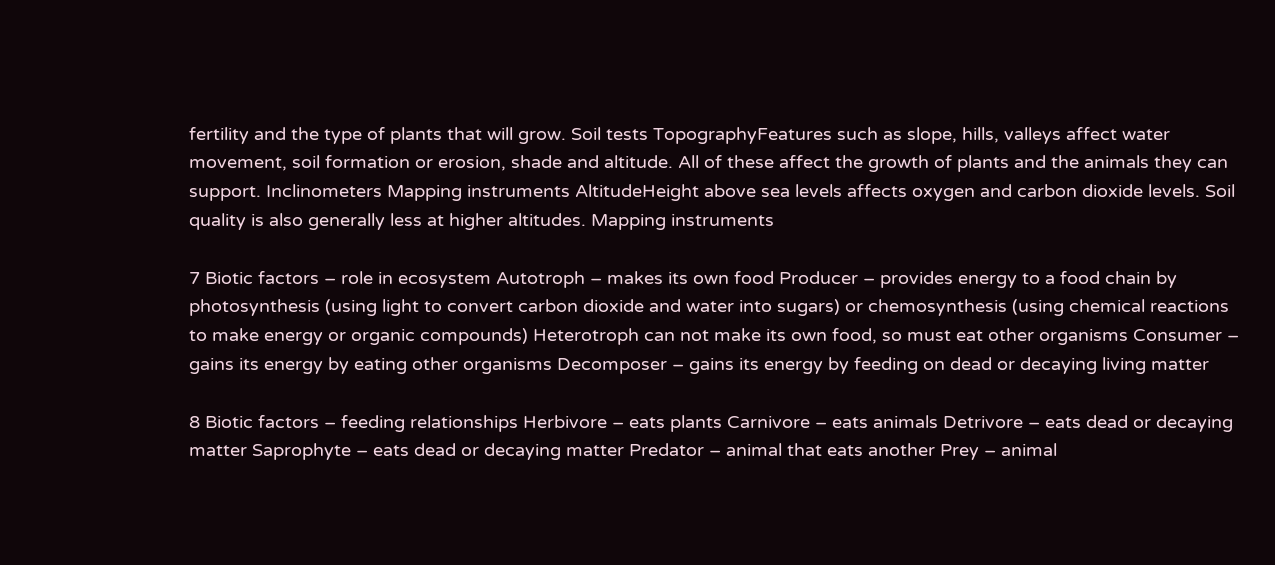fertility and the type of plants that will grow. Soil tests TopographyFeatures such as slope, hills, valleys affect water movement, soil formation or erosion, shade and altitude. All of these affect the growth of plants and the animals they can support. Inclinometers Mapping instruments AltitudeHeight above sea levels affects oxygen and carbon dioxide levels. Soil quality is also generally less at higher altitudes. Mapping instruments

7 Biotic factors – role in ecosystem Autotroph – makes its own food Producer – provides energy to a food chain by photosynthesis (using light to convert carbon dioxide and water into sugars) or chemosynthesis (using chemical reactions to make energy or organic compounds) Heterotroph can not make its own food, so must eat other organisms Consumer – gains its energy by eating other organisms Decomposer – gains its energy by feeding on dead or decaying living matter

8 Biotic factors – feeding relationships Herbivore – eats plants Carnivore – eats animals Detrivore – eats dead or decaying matter Saprophyte – eats dead or decaying matter Predator – animal that eats another Prey – animal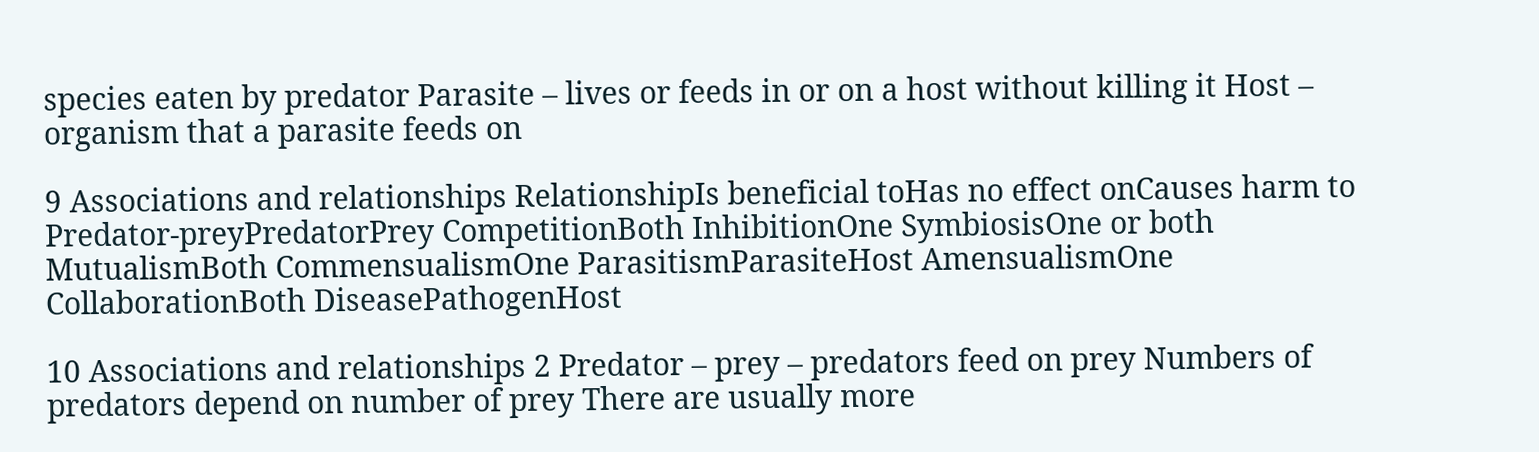species eaten by predator Parasite – lives or feeds in or on a host without killing it Host – organism that a parasite feeds on

9 Associations and relationships RelationshipIs beneficial toHas no effect onCauses harm to Predator-preyPredatorPrey CompetitionBoth InhibitionOne SymbiosisOne or both MutualismBoth CommensualismOne ParasitismParasiteHost AmensualismOne CollaborationBoth DiseasePathogenHost

10 Associations and relationships 2 Predator – prey – predators feed on prey Numbers of predators depend on number of prey There are usually more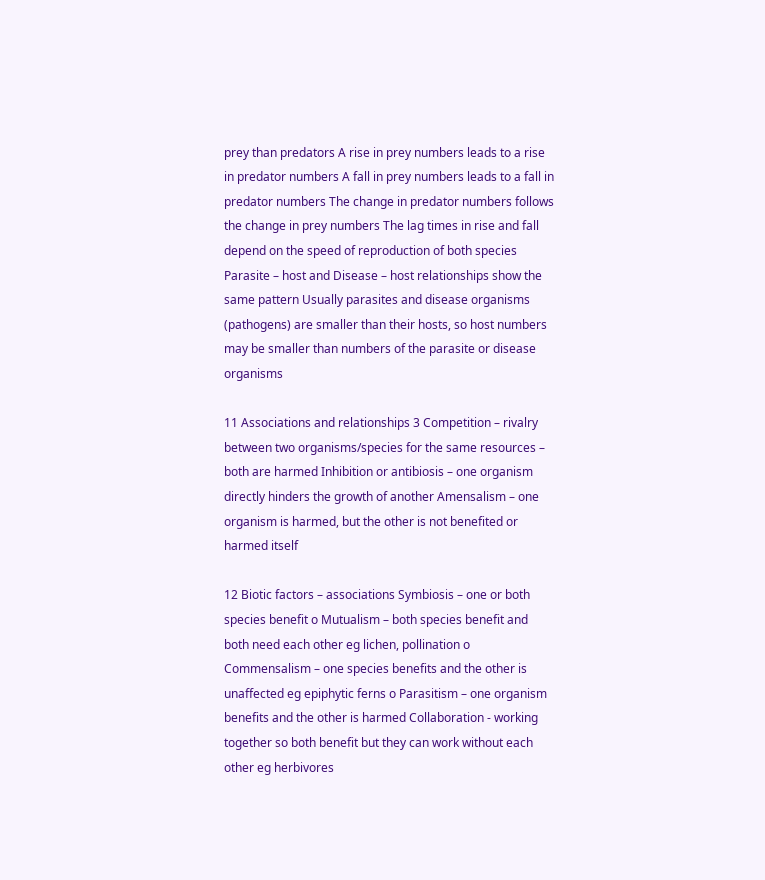prey than predators A rise in prey numbers leads to a rise in predator numbers A fall in prey numbers leads to a fall in predator numbers The change in predator numbers follows the change in prey numbers The lag times in rise and fall depend on the speed of reproduction of both species Parasite – host and Disease – host relationships show the same pattern Usually parasites and disease organisms (pathogens) are smaller than their hosts, so host numbers may be smaller than numbers of the parasite or disease organisms

11 Associations and relationships 3 Competition – rivalry between two organisms/species for the same resources – both are harmed Inhibition or antibiosis – one organism directly hinders the growth of another Amensalism – one organism is harmed, but the other is not benefited or harmed itself

12 Biotic factors – associations Symbiosis – one or both species benefit o Mutualism – both species benefit and both need each other eg lichen, pollination o Commensalism – one species benefits and the other is unaffected eg epiphytic ferns o Parasitism – one organism benefits and the other is harmed Collaboration - working together so both benefit but they can work without each other eg herbivores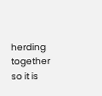herding together so it is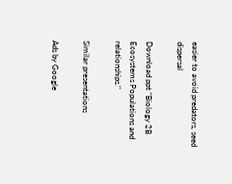easier to avoid predators, seed dispersal

Download ppt "Biology 2B Ecosystems Populations and relationships."

Similar presentations

Ads by Google